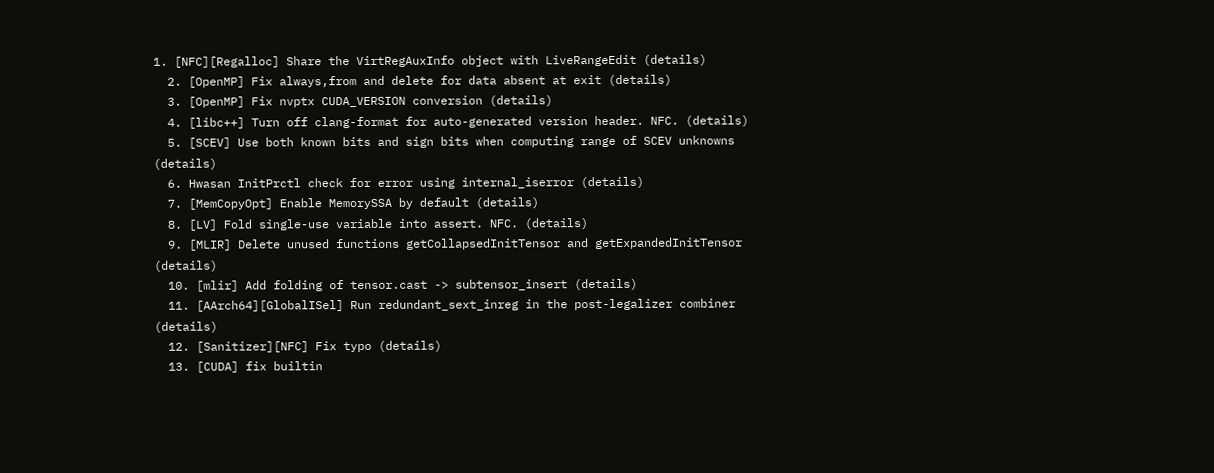1. [NFC][Regalloc] Share the VirtRegAuxInfo object with LiveRangeEdit (details)
  2. [OpenMP] Fix always,from and delete for data absent at exit (details)
  3. [OpenMP] Fix nvptx CUDA_VERSION conversion (details)
  4. [libc++] Turn off clang-format for auto-generated version header. NFC. (details)
  5. [SCEV] Use both known bits and sign bits when computing range of SCEV unknowns (details)
  6. Hwasan InitPrctl check for error using internal_iserror (details)
  7. [MemCopyOpt] Enable MemorySSA by default (details)
  8. [LV] Fold single-use variable into assert. NFC. (details)
  9. [MLIR] Delete unused functions getCollapsedInitTensor and getExpandedInitTensor (details)
  10. [mlir] Add folding of tensor.cast -> subtensor_insert (details)
  11. [AArch64][GlobalISel] Run redundant_sext_inreg in the post-legalizer combiner (details)
  12. [Sanitizer][NFC] Fix typo (details)
  13. [CUDA] fix builtin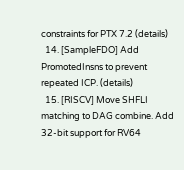constraints for PTX 7.2 (details)
  14. [SampleFDO] Add PromotedInsns to prevent repeated ICP. (details)
  15. [RISCV] Move SHFLI matching to DAG combine. Add 32-bit support for RV64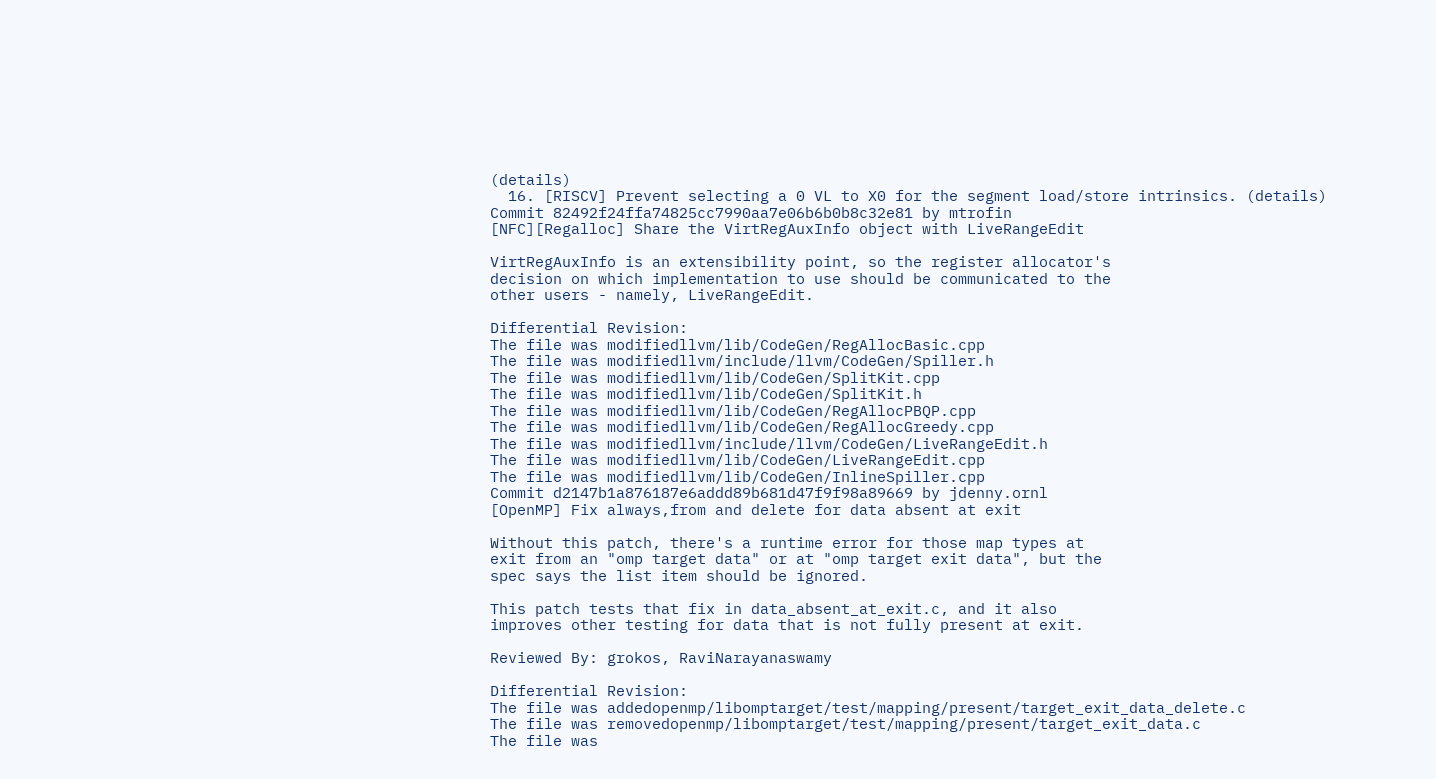(details)
  16. [RISCV] Prevent selecting a 0 VL to X0 for the segment load/store intrinsics. (details)
Commit 82492f24ffa74825cc7990aa7e06b6b0b8c32e81 by mtrofin
[NFC][Regalloc] Share the VirtRegAuxInfo object with LiveRangeEdit

VirtRegAuxInfo is an extensibility point, so the register allocator's
decision on which implementation to use should be communicated to the
other users - namely, LiveRangeEdit.

Differential Revision:
The file was modifiedllvm/lib/CodeGen/RegAllocBasic.cpp
The file was modifiedllvm/include/llvm/CodeGen/Spiller.h
The file was modifiedllvm/lib/CodeGen/SplitKit.cpp
The file was modifiedllvm/lib/CodeGen/SplitKit.h
The file was modifiedllvm/lib/CodeGen/RegAllocPBQP.cpp
The file was modifiedllvm/lib/CodeGen/RegAllocGreedy.cpp
The file was modifiedllvm/include/llvm/CodeGen/LiveRangeEdit.h
The file was modifiedllvm/lib/CodeGen/LiveRangeEdit.cpp
The file was modifiedllvm/lib/CodeGen/InlineSpiller.cpp
Commit d2147b1a876187e6addd89b681d47f9f98a89669 by jdenny.ornl
[OpenMP] Fix always,from and delete for data absent at exit

Without this patch, there's a runtime error for those map types at
exit from an "omp target data" or at "omp target exit data", but the
spec says the list item should be ignored.

This patch tests that fix in data_absent_at_exit.c, and it also
improves other testing for data that is not fully present at exit.

Reviewed By: grokos, RaviNarayanaswamy

Differential Revision:
The file was addedopenmp/libomptarget/test/mapping/present/target_exit_data_delete.c
The file was removedopenmp/libomptarget/test/mapping/present/target_exit_data.c
The file was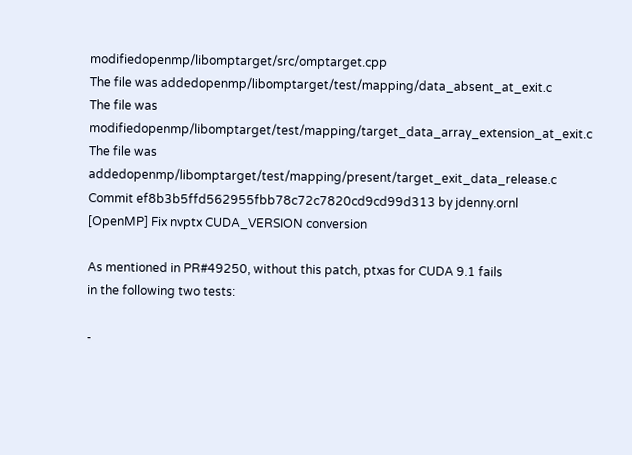modifiedopenmp/libomptarget/src/omptarget.cpp
The file was addedopenmp/libomptarget/test/mapping/data_absent_at_exit.c
The file was modifiedopenmp/libomptarget/test/mapping/target_data_array_extension_at_exit.c
The file was addedopenmp/libomptarget/test/mapping/present/target_exit_data_release.c
Commit ef8b3b5ffd562955fbb78c72c7820cd9cd99d313 by jdenny.ornl
[OpenMP] Fix nvptx CUDA_VERSION conversion

As mentioned in PR#49250, without this patch, ptxas for CUDA 9.1 fails
in the following two tests:

-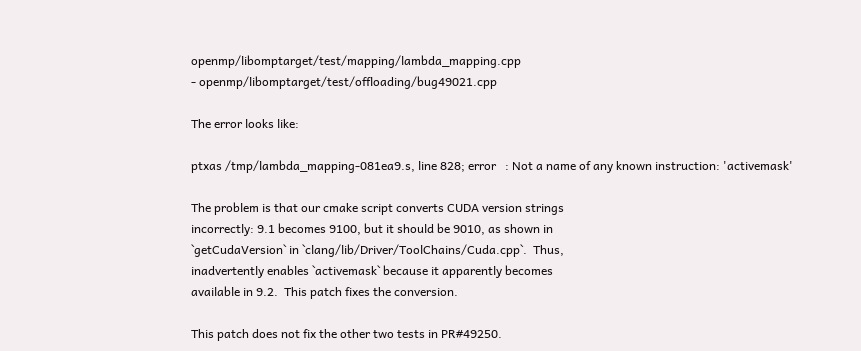openmp/libomptarget/test/mapping/lambda_mapping.cpp
- openmp/libomptarget/test/offloading/bug49021.cpp

The error looks like:

ptxas /tmp/lambda_mapping-081ea9.s, line 828; error   : Not a name of any known instruction: 'activemask'

The problem is that our cmake script converts CUDA version strings
incorrectly: 9.1 becomes 9100, but it should be 9010, as shown in
`getCudaVersion` in `clang/lib/Driver/ToolChains/Cuda.cpp`.  Thus,
inadvertently enables `activemask` because it apparently becomes
available in 9.2.  This patch fixes the conversion.

This patch does not fix the other two tests in PR#49250.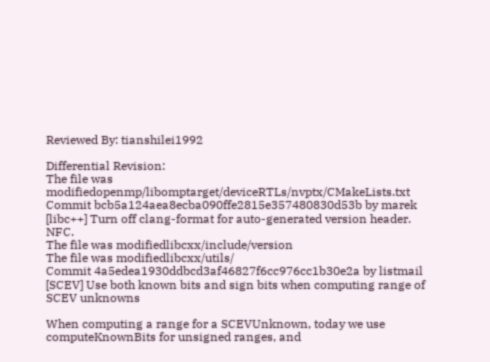Reviewed By: tianshilei1992

Differential Revision:
The file was modifiedopenmp/libomptarget/deviceRTLs/nvptx/CMakeLists.txt
Commit bcb5a124aea8ecba090ffe2815e357480830d53b by marek
[libc++] Turn off clang-format for auto-generated version header. NFC.
The file was modifiedlibcxx/include/version
The file was modifiedlibcxx/utils/
Commit 4a5edea1930ddbcd3af46827f6cc976cc1b30e2a by listmail
[SCEV] Use both known bits and sign bits when computing range of SCEV unknowns

When computing a range for a SCEVUnknown, today we use computeKnownBits for unsigned ranges, and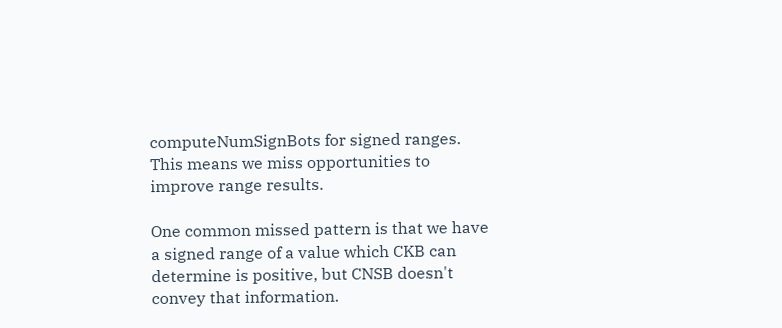computeNumSignBots for signed ranges. This means we miss opportunities to improve range results.

One common missed pattern is that we have a signed range of a value which CKB can determine is positive, but CNSB doesn't convey that information.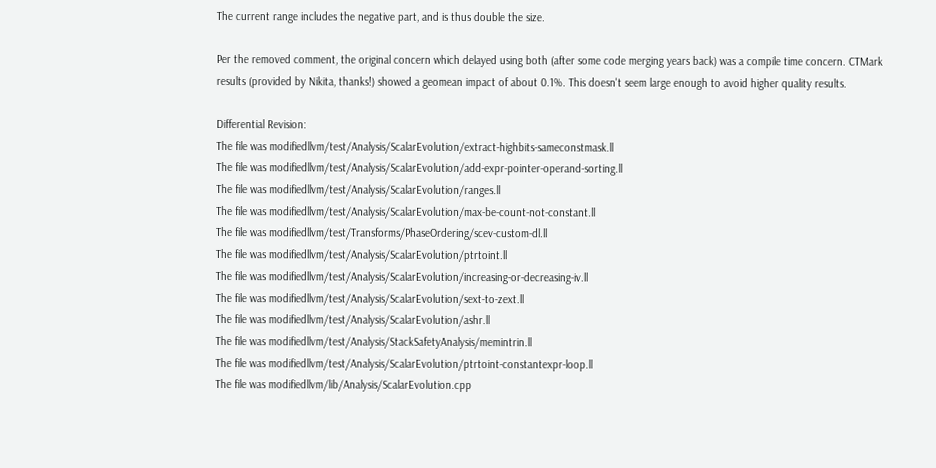The current range includes the negative part, and is thus double the size.

Per the removed comment, the original concern which delayed using both (after some code merging years back) was a compile time concern. CTMark results (provided by Nikita, thanks!) showed a geomean impact of about 0.1%. This doesn't seem large enough to avoid higher quality results.

Differential Revision:
The file was modifiedllvm/test/Analysis/ScalarEvolution/extract-highbits-sameconstmask.ll
The file was modifiedllvm/test/Analysis/ScalarEvolution/add-expr-pointer-operand-sorting.ll
The file was modifiedllvm/test/Analysis/ScalarEvolution/ranges.ll
The file was modifiedllvm/test/Analysis/ScalarEvolution/max-be-count-not-constant.ll
The file was modifiedllvm/test/Transforms/PhaseOrdering/scev-custom-dl.ll
The file was modifiedllvm/test/Analysis/ScalarEvolution/ptrtoint.ll
The file was modifiedllvm/test/Analysis/ScalarEvolution/increasing-or-decreasing-iv.ll
The file was modifiedllvm/test/Analysis/ScalarEvolution/sext-to-zext.ll
The file was modifiedllvm/test/Analysis/ScalarEvolution/ashr.ll
The file was modifiedllvm/test/Analysis/StackSafetyAnalysis/memintrin.ll
The file was modifiedllvm/test/Analysis/ScalarEvolution/ptrtoint-constantexpr-loop.ll
The file was modifiedllvm/lib/Analysis/ScalarEvolution.cpp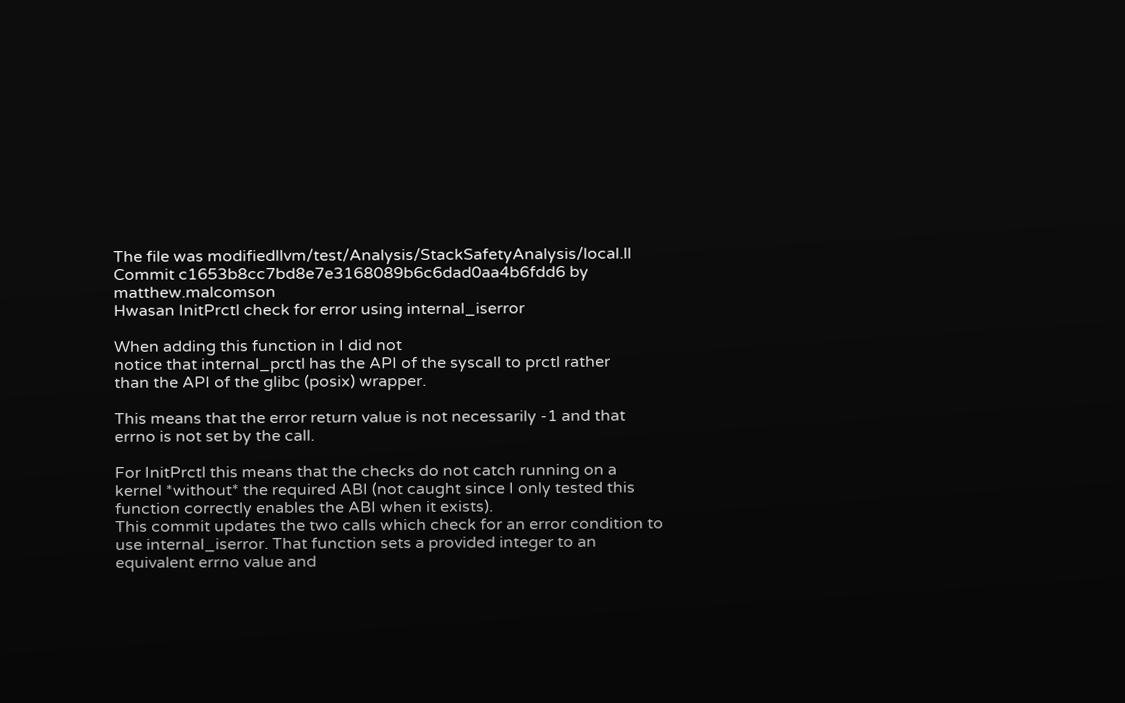The file was modifiedllvm/test/Analysis/StackSafetyAnalysis/local.ll
Commit c1653b8cc7bd8e7e3168089b6c6dad0aa4b6fdd6 by matthew.malcomson
Hwasan InitPrctl check for error using internal_iserror

When adding this function in I did not
notice that internal_prctl has the API of the syscall to prctl rather
than the API of the glibc (posix) wrapper.

This means that the error return value is not necessarily -1 and that
errno is not set by the call.

For InitPrctl this means that the checks do not catch running on a
kernel *without* the required ABI (not caught since I only tested this
function correctly enables the ABI when it exists).
This commit updates the two calls which check for an error condition to
use internal_iserror. That function sets a provided integer to an
equivalent errno value and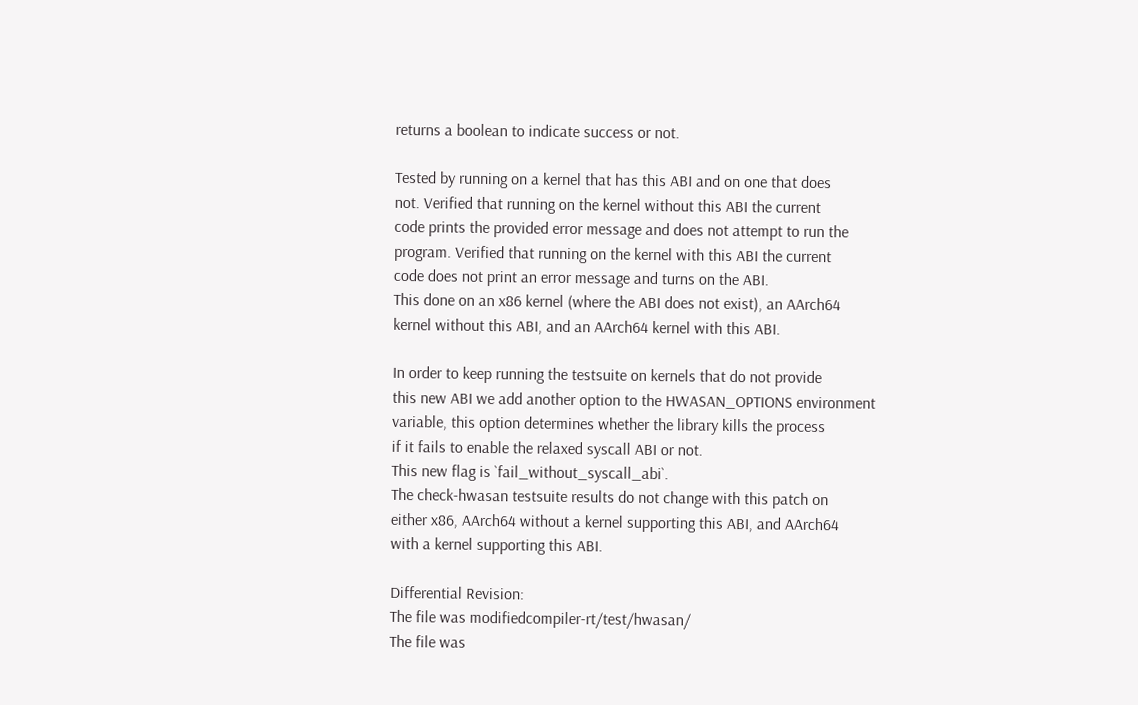returns a boolean to indicate success or not.

Tested by running on a kernel that has this ABI and on one that does
not. Verified that running on the kernel without this ABI the current
code prints the provided error message and does not attempt to run the
program. Verified that running on the kernel with this ABI the current
code does not print an error message and turns on the ABI.
This done on an x86 kernel (where the ABI does not exist), an AArch64
kernel without this ABI, and an AArch64 kernel with this ABI.

In order to keep running the testsuite on kernels that do not provide
this new ABI we add another option to the HWASAN_OPTIONS environment
variable, this option determines whether the library kills the process
if it fails to enable the relaxed syscall ABI or not.
This new flag is `fail_without_syscall_abi`.
The check-hwasan testsuite results do not change with this patch on
either x86, AArch64 without a kernel supporting this ABI, and AArch64
with a kernel supporting this ABI.

Differential Revision:
The file was modifiedcompiler-rt/test/hwasan/
The file was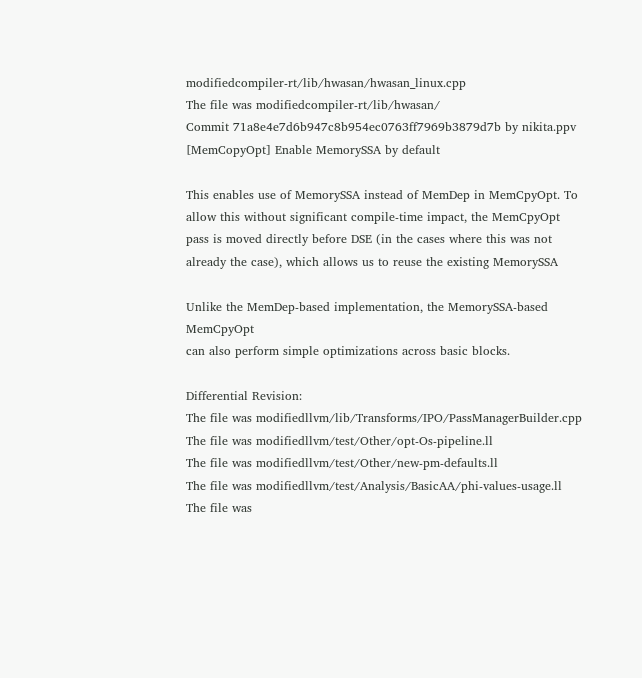modifiedcompiler-rt/lib/hwasan/hwasan_linux.cpp
The file was modifiedcompiler-rt/lib/hwasan/
Commit 71a8e4e7d6b947c8b954ec0763ff7969b3879d7b by nikita.ppv
[MemCopyOpt] Enable MemorySSA by default

This enables use of MemorySSA instead of MemDep in MemCpyOpt. To
allow this without significant compile-time impact, the MemCpyOpt
pass is moved directly before DSE (in the cases where this was not
already the case), which allows us to reuse the existing MemorySSA

Unlike the MemDep-based implementation, the MemorySSA-based MemCpyOpt
can also perform simple optimizations across basic blocks.

Differential Revision:
The file was modifiedllvm/lib/Transforms/IPO/PassManagerBuilder.cpp
The file was modifiedllvm/test/Other/opt-Os-pipeline.ll
The file was modifiedllvm/test/Other/new-pm-defaults.ll
The file was modifiedllvm/test/Analysis/BasicAA/phi-values-usage.ll
The file was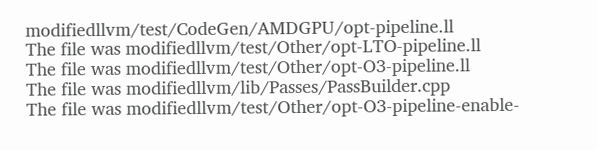modifiedllvm/test/CodeGen/AMDGPU/opt-pipeline.ll
The file was modifiedllvm/test/Other/opt-LTO-pipeline.ll
The file was modifiedllvm/test/Other/opt-O3-pipeline.ll
The file was modifiedllvm/lib/Passes/PassBuilder.cpp
The file was modifiedllvm/test/Other/opt-O3-pipeline-enable-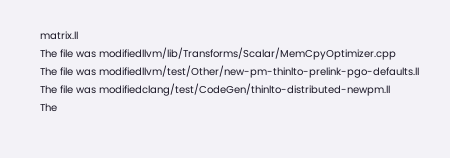matrix.ll
The file was modifiedllvm/lib/Transforms/Scalar/MemCpyOptimizer.cpp
The file was modifiedllvm/test/Other/new-pm-thinlto-prelink-pgo-defaults.ll
The file was modifiedclang/test/CodeGen/thinlto-distributed-newpm.ll
The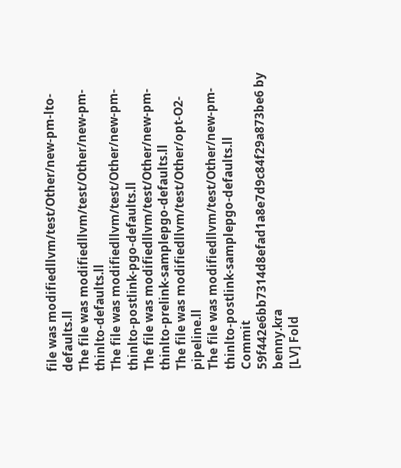file was modifiedllvm/test/Other/new-pm-lto-defaults.ll
The file was modifiedllvm/test/Other/new-pm-thinlto-defaults.ll
The file was modifiedllvm/test/Other/new-pm-thinlto-postlink-pgo-defaults.ll
The file was modifiedllvm/test/Other/new-pm-thinlto-prelink-samplepgo-defaults.ll
The file was modifiedllvm/test/Other/opt-O2-pipeline.ll
The file was modifiedllvm/test/Other/new-pm-thinlto-postlink-samplepgo-defaults.ll
Commit 59f442e6bb7314d8efad1a8e7d9c84f29a873be6 by benny.kra
[LV] Fold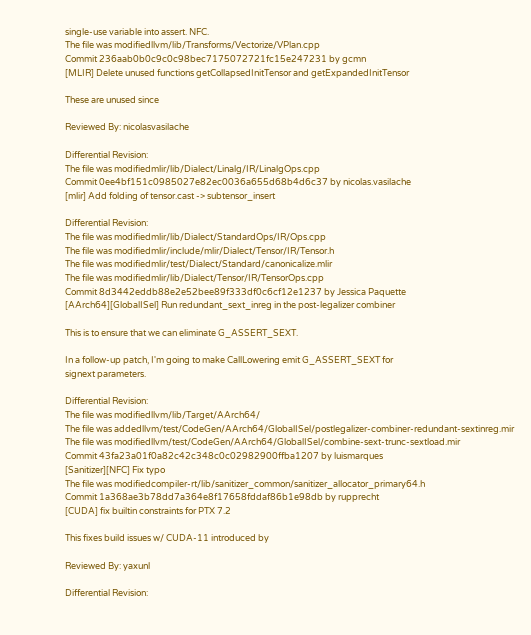single-use variable into assert. NFC.
The file was modifiedllvm/lib/Transforms/Vectorize/VPlan.cpp
Commit 236aab0b0c9c0c98bec7175072721fc15e247231 by gcmn
[MLIR] Delete unused functions getCollapsedInitTensor and getExpandedInitTensor

These are unused since

Reviewed By: nicolasvasilache

Differential Revision:
The file was modifiedmlir/lib/Dialect/Linalg/IR/LinalgOps.cpp
Commit 0ee4bf151c0985027e82ec0036a655d68b4d6c37 by nicolas.vasilache
[mlir] Add folding of tensor.cast -> subtensor_insert

Differential Revision:
The file was modifiedmlir/lib/Dialect/StandardOps/IR/Ops.cpp
The file was modifiedmlir/include/mlir/Dialect/Tensor/IR/Tensor.h
The file was modifiedmlir/test/Dialect/Standard/canonicalize.mlir
The file was modifiedmlir/lib/Dialect/Tensor/IR/TensorOps.cpp
Commit 8d3442eddb88e2e52bee89f333df0c6cf12e1237 by Jessica Paquette
[AArch64][GlobalISel] Run redundant_sext_inreg in the post-legalizer combiner

This is to ensure that we can eliminate G_ASSERT_SEXT.

In a follow-up patch, I'm going to make CallLowering emit G_ASSERT_SEXT for
signext parameters.

Differential Revision:
The file was modifiedllvm/lib/Target/AArch64/
The file was addedllvm/test/CodeGen/AArch64/GlobalISel/postlegalizer-combiner-redundant-sextinreg.mir
The file was modifiedllvm/test/CodeGen/AArch64/GlobalISel/combine-sext-trunc-sextload.mir
Commit 43fa23a01f0a82c42c348c0c02982900ffba1207 by luismarques
[Sanitizer][NFC] Fix typo
The file was modifiedcompiler-rt/lib/sanitizer_common/sanitizer_allocator_primary64.h
Commit 1a368ae3b78dd7a364e8f17658fddaf86b1e98db by rupprecht
[CUDA] fix builtin constraints for PTX 7.2

This fixes build issues w/ CUDA-11 introduced by

Reviewed By: yaxunl

Differential Revision: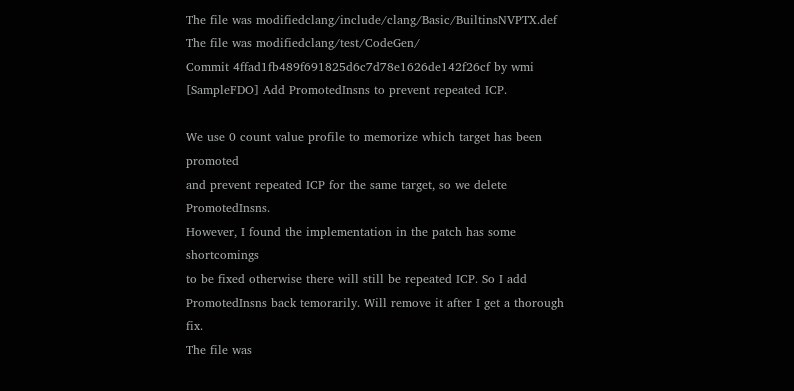The file was modifiedclang/include/clang/Basic/BuiltinsNVPTX.def
The file was modifiedclang/test/CodeGen/
Commit 4ffad1fb489f691825d6c7d78e1626de142f26cf by wmi
[SampleFDO] Add PromotedInsns to prevent repeated ICP.

We use 0 count value profile to memorize which target has been promoted
and prevent repeated ICP for the same target, so we delete PromotedInsns.
However, I found the implementation in the patch has some shortcomings
to be fixed otherwise there will still be repeated ICP. So I add
PromotedInsns back temorarily. Will remove it after I get a thorough fix.
The file was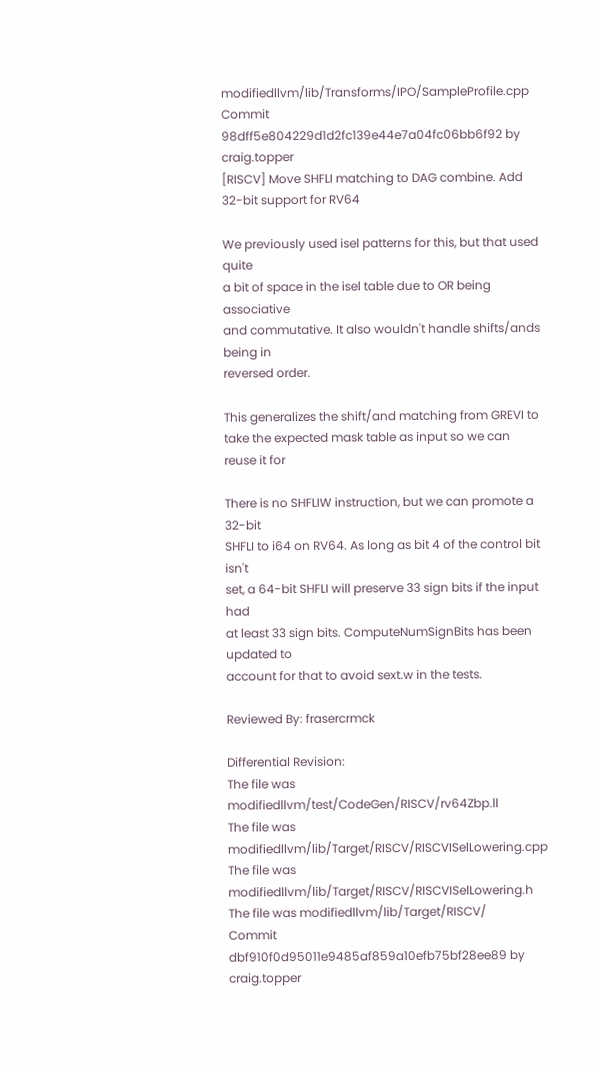modifiedllvm/lib/Transforms/IPO/SampleProfile.cpp
Commit 98dff5e804229d1d2fc139e44e7a04fc06bb6f92 by craig.topper
[RISCV] Move SHFLI matching to DAG combine. Add 32-bit support for RV64

We previously used isel patterns for this, but that used quite
a bit of space in the isel table due to OR being associative
and commutative. It also wouldn't handle shifts/ands being in
reversed order.

This generalizes the shift/and matching from GREVI to
take the expected mask table as input so we can reuse it for

There is no SHFLIW instruction, but we can promote a 32-bit
SHFLI to i64 on RV64. As long as bit 4 of the control bit isn't
set, a 64-bit SHFLI will preserve 33 sign bits if the input had
at least 33 sign bits. ComputeNumSignBits has been updated to
account for that to avoid sext.w in the tests.

Reviewed By: frasercrmck

Differential Revision:
The file was modifiedllvm/test/CodeGen/RISCV/rv64Zbp.ll
The file was modifiedllvm/lib/Target/RISCV/RISCVISelLowering.cpp
The file was modifiedllvm/lib/Target/RISCV/RISCVISelLowering.h
The file was modifiedllvm/lib/Target/RISCV/
Commit dbf910f0d95011e9485af859a10efb75bf28ee89 by craig.topper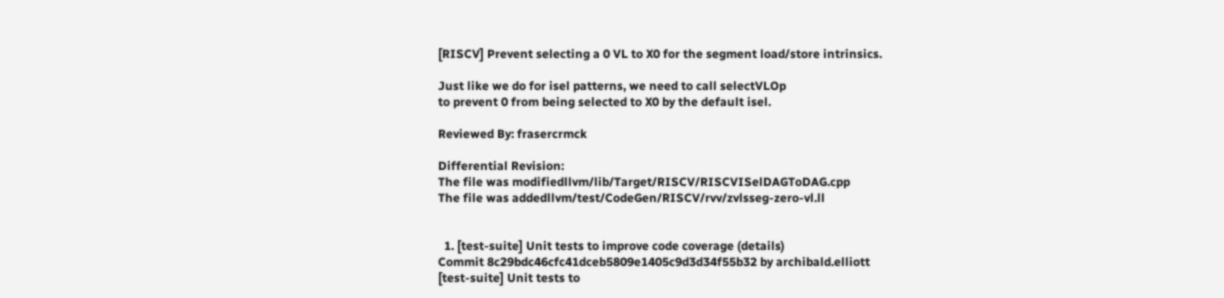[RISCV] Prevent selecting a 0 VL to X0 for the segment load/store intrinsics.

Just like we do for isel patterns, we need to call selectVLOp
to prevent 0 from being selected to X0 by the default isel.

Reviewed By: frasercrmck

Differential Revision:
The file was modifiedllvm/lib/Target/RISCV/RISCVISelDAGToDAG.cpp
The file was addedllvm/test/CodeGen/RISCV/rvv/zvlsseg-zero-vl.ll


  1. [test-suite] Unit tests to improve code coverage (details)
Commit 8c29bdc46cfc41dceb5809e1405c9d3d34f55b32 by archibald.elliott
[test-suite] Unit tests to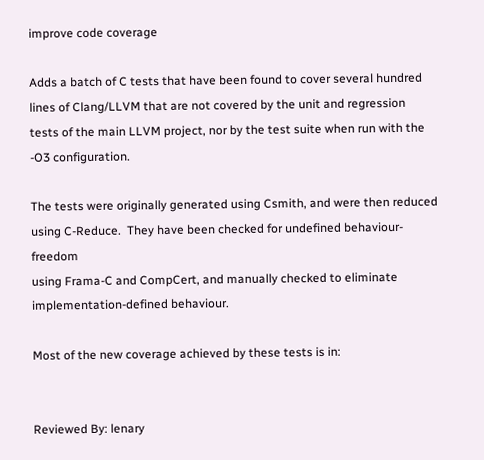improve code coverage

Adds a batch of C tests that have been found to cover several hundred
lines of Clang/LLVM that are not covered by the unit and regression
tests of the main LLVM project, nor by the test suite when run with the
-O3 configuration.

The tests were originally generated using Csmith, and were then reduced
using C-Reduce.  They have been checked for undefined behaviour-freedom
using Frama-C and CompCert, and manually checked to eliminate
implementation-defined behaviour.

Most of the new coverage achieved by these tests is in:


Reviewed By: lenary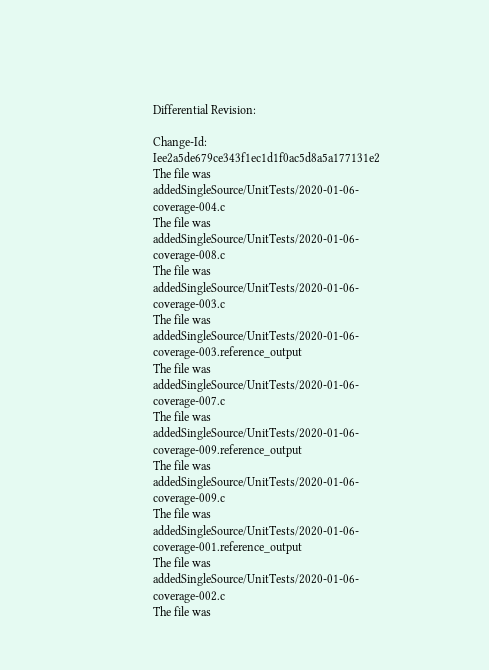Differential Revision:

Change-Id: Iee2a5de679ce343f1ec1d1f0ac5d8a5a177131e2
The file was addedSingleSource/UnitTests/2020-01-06-coverage-004.c
The file was addedSingleSource/UnitTests/2020-01-06-coverage-008.c
The file was addedSingleSource/UnitTests/2020-01-06-coverage-003.c
The file was addedSingleSource/UnitTests/2020-01-06-coverage-003.reference_output
The file was addedSingleSource/UnitTests/2020-01-06-coverage-007.c
The file was addedSingleSource/UnitTests/2020-01-06-coverage-009.reference_output
The file was addedSingleSource/UnitTests/2020-01-06-coverage-009.c
The file was addedSingleSource/UnitTests/2020-01-06-coverage-001.reference_output
The file was addedSingleSource/UnitTests/2020-01-06-coverage-002.c
The file was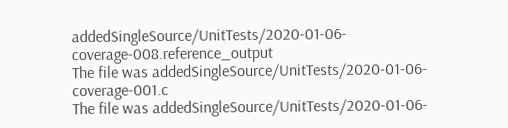addedSingleSource/UnitTests/2020-01-06-coverage-008.reference_output
The file was addedSingleSource/UnitTests/2020-01-06-coverage-001.c
The file was addedSingleSource/UnitTests/2020-01-06-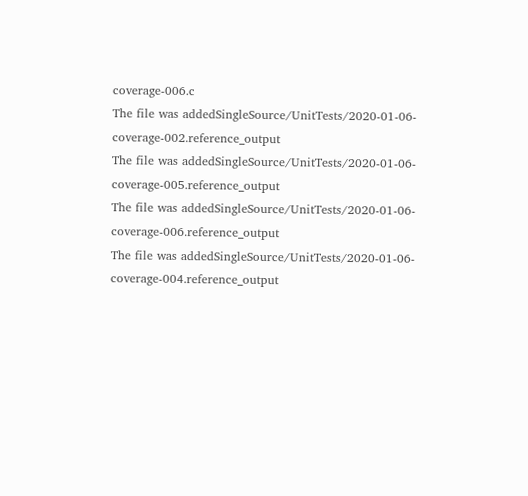coverage-006.c
The file was addedSingleSource/UnitTests/2020-01-06-coverage-002.reference_output
The file was addedSingleSource/UnitTests/2020-01-06-coverage-005.reference_output
The file was addedSingleSource/UnitTests/2020-01-06-coverage-006.reference_output
The file was addedSingleSource/UnitTests/2020-01-06-coverage-004.reference_output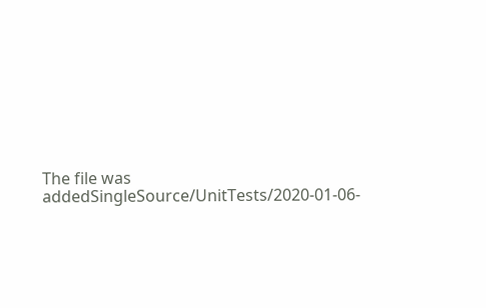The file was addedSingleSource/UnitTests/2020-01-06-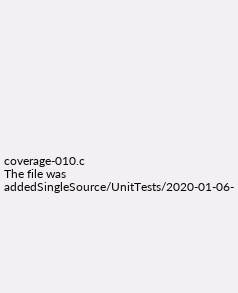coverage-010.c
The file was addedSingleSource/UnitTests/2020-01-06-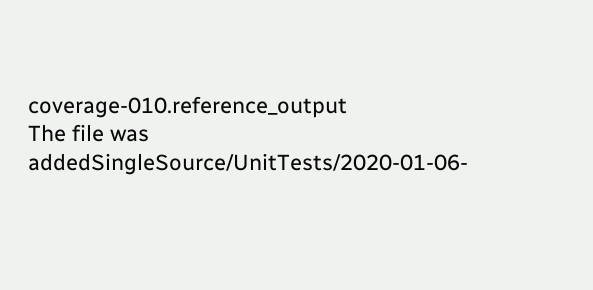coverage-010.reference_output
The file was addedSingleSource/UnitTests/2020-01-06-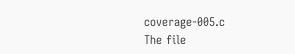coverage-005.c
The file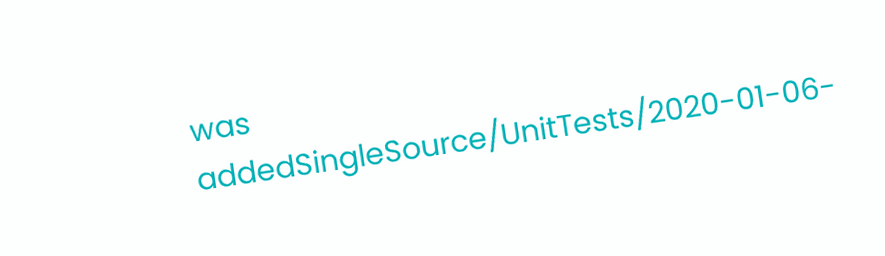was addedSingleSource/UnitTests/2020-01-06-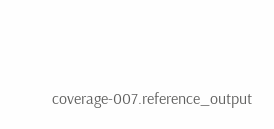coverage-007.reference_output